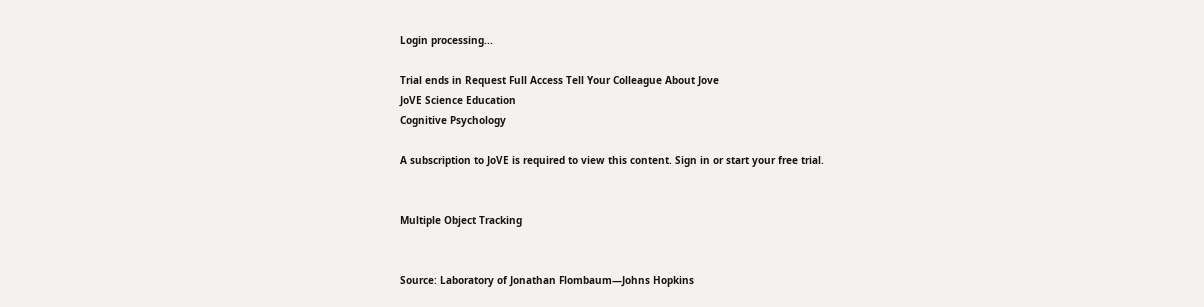Login processing...

Trial ends in Request Full Access Tell Your Colleague About Jove
JoVE Science Education
Cognitive Psychology

A subscription to JoVE is required to view this content. Sign in or start your free trial.


Multiple Object Tracking


Source: Laboratory of Jonathan Flombaum—Johns Hopkins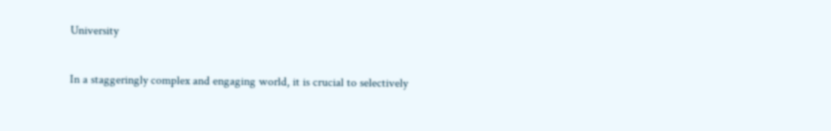University

In a staggeringly complex and engaging world, it is crucial to selectively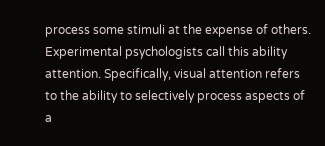process some stimuli at the expense of others. Experimental psychologists call this ability attention. Specifically, visual attention refers to the ability to selectively process aspects of a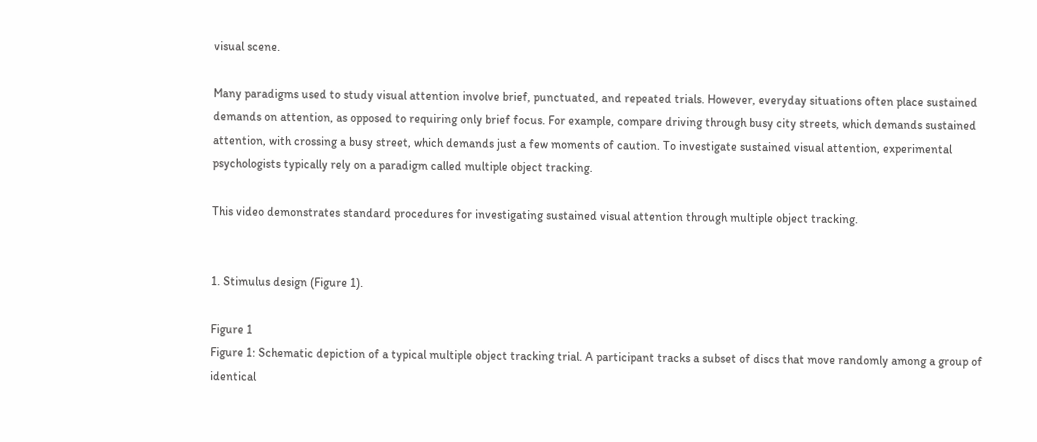visual scene.

Many paradigms used to study visual attention involve brief, punctuated, and repeated trials. However, everyday situations often place sustained demands on attention, as opposed to requiring only brief focus. For example, compare driving through busy city streets, which demands sustained attention, with crossing a busy street, which demands just a few moments of caution. To investigate sustained visual attention, experimental psychologists typically rely on a paradigm called multiple object tracking.

This video demonstrates standard procedures for investigating sustained visual attention through multiple object tracking.


1. Stimulus design (Figure 1).

Figure 1
Figure 1: Schematic depiction of a typical multiple object tracking trial. A participant tracks a subset of discs that move randomly among a group of identical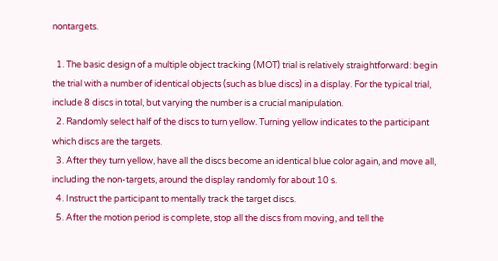nontargets.

  1. The basic design of a multiple object tracking (MOT) trial is relatively straightforward: begin the trial with a number of identical objects (such as blue discs) in a display. For the typical trial, include 8 discs in total, but varying the number is a crucial manipulation.
  2. Randomly select half of the discs to turn yellow. Turning yellow indicates to the participant which discs are the targets.
  3. After they turn yellow, have all the discs become an identical blue color again, and move all, including the non-targets, around the display randomly for about 10 s.
  4. Instruct the participant to mentally track the target discs.
  5. After the motion period is complete, stop all the discs from moving, and tell the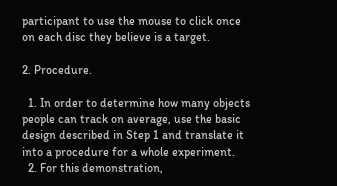participant to use the mouse to click once on each disc they believe is a target.

2. Procedure.

  1. In order to determine how many objects people can track on average, use the basic design described in Step 1 and translate it into a procedure for a whole experiment.
  2. For this demonstration,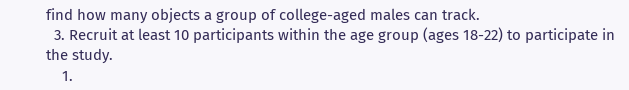find how many objects a group of college-aged males can track.
  3. Recruit at least 10 participants within the age group (ages 18-22) to participate in the study.
    1.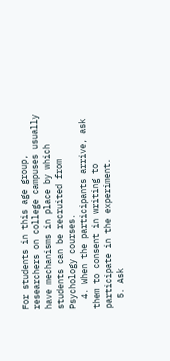For students in this age group, researchers on college campuses usually have mechanisms in place by which students can be recruited from Psychology courses.
  4. When the participants arrive, ask them to consent in writing to participate in the experiment.
  5. Ask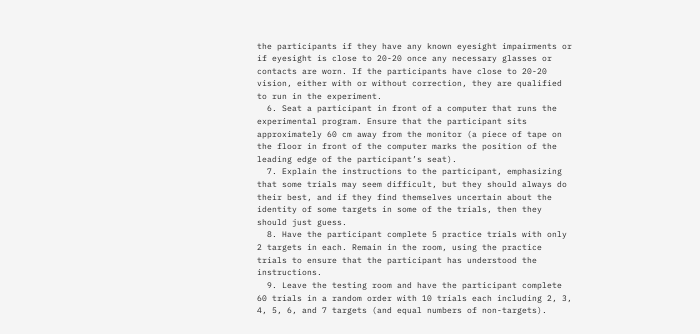the participants if they have any known eyesight impairments or if eyesight is close to 20-20 once any necessary glasses or contacts are worn. If the participants have close to 20-20 vision, either with or without correction, they are qualified to run in the experiment.
  6. Seat a participant in front of a computer that runs the experimental program. Ensure that the participant sits approximately 60 cm away from the monitor (a piece of tape on the floor in front of the computer marks the position of the leading edge of the participant’s seat).
  7. Explain the instructions to the participant, emphasizing that some trials may seem difficult, but they should always do their best, and if they find themselves uncertain about the identity of some targets in some of the trials, then they should just guess.
  8. Have the participant complete 5 practice trials with only 2 targets in each. Remain in the room, using the practice trials to ensure that the participant has understood the instructions.
  9. Leave the testing room and have the participant complete 60 trials in a random order with 10 trials each including 2, 3, 4, 5, 6, and 7 targets (and equal numbers of non-targets).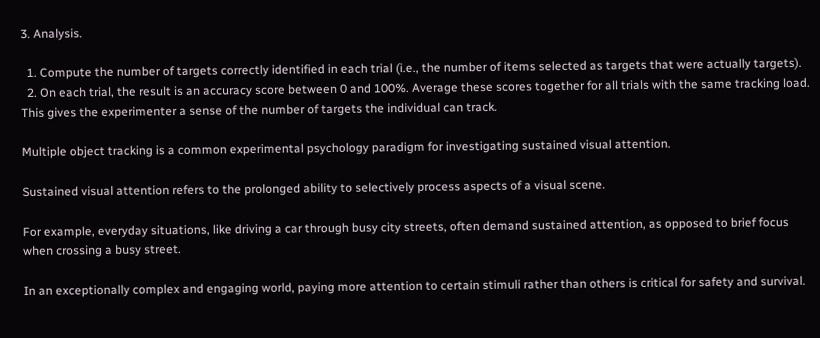3. Analysis.

  1. Compute the number of targets correctly identified in each trial (i.e., the number of items selected as targets that were actually targets).
  2. On each trial, the result is an accuracy score between 0 and 100%. Average these scores together for all trials with the same tracking load. This gives the experimenter a sense of the number of targets the individual can track.

Multiple object tracking is a common experimental psychology paradigm for investigating sustained visual attention.

Sustained visual attention refers to the prolonged ability to selectively process aspects of a visual scene.

For example, everyday situations, like driving a car through busy city streets, often demand sustained attention, as opposed to brief focus when crossing a busy street.

In an exceptionally complex and engaging world, paying more attention to certain stimuli rather than others is critical for safety and survival.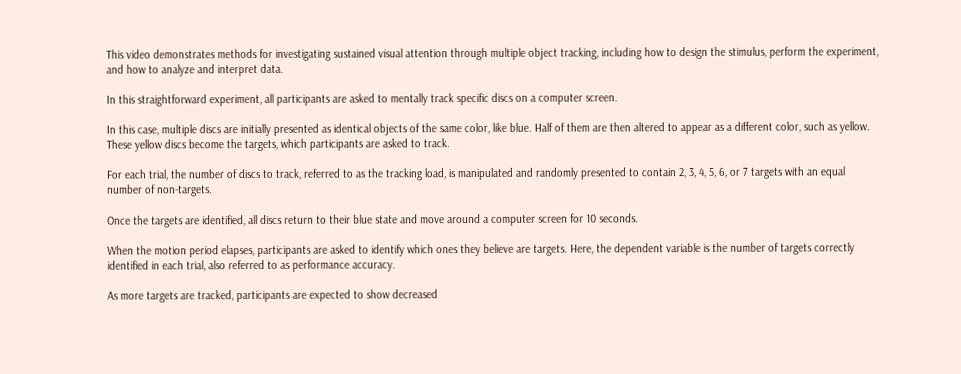This video demonstrates methods for investigating sustained visual attention through multiple object tracking, including how to design the stimulus, perform the experiment, and how to analyze and interpret data.

In this straightforward experiment, all participants are asked to mentally track specific discs on a computer screen.

In this case, multiple discs are initially presented as identical objects of the same color, like blue. Half of them are then altered to appear as a different color, such as yellow. These yellow discs become the targets, which participants are asked to track.

For each trial, the number of discs to track, referred to as the tracking load, is manipulated and randomly presented to contain 2, 3, 4, 5, 6, or 7 targets with an equal number of non-targets.

Once the targets are identified, all discs return to their blue state and move around a computer screen for 10 seconds.

When the motion period elapses, participants are asked to identify which ones they believe are targets. Here, the dependent variable is the number of targets correctly identified in each trial, also referred to as performance accuracy.

As more targets are tracked, participants are expected to show decreased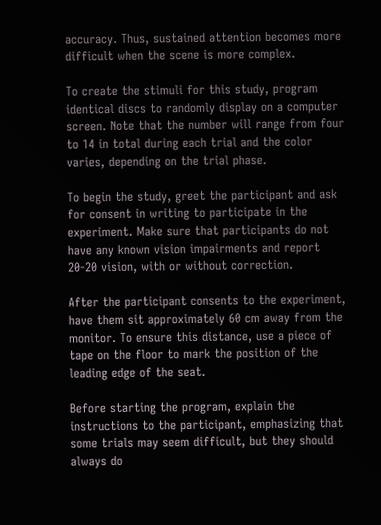accuracy. Thus, sustained attention becomes more difficult when the scene is more complex.

To create the stimuli for this study, program identical discs to randomly display on a computer screen. Note that the number will range from four to 14 in total during each trial and the color varies, depending on the trial phase.

To begin the study, greet the participant and ask for consent in writing to participate in the experiment. Make sure that participants do not have any known vision impairments and report 20-20 vision, with or without correction.

After the participant consents to the experiment, have them sit approximately 60 cm away from the monitor. To ensure this distance, use a piece of tape on the floor to mark the position of the leading edge of the seat.

Before starting the program, explain the instructions to the participant, emphasizing that some trials may seem difficult, but they should always do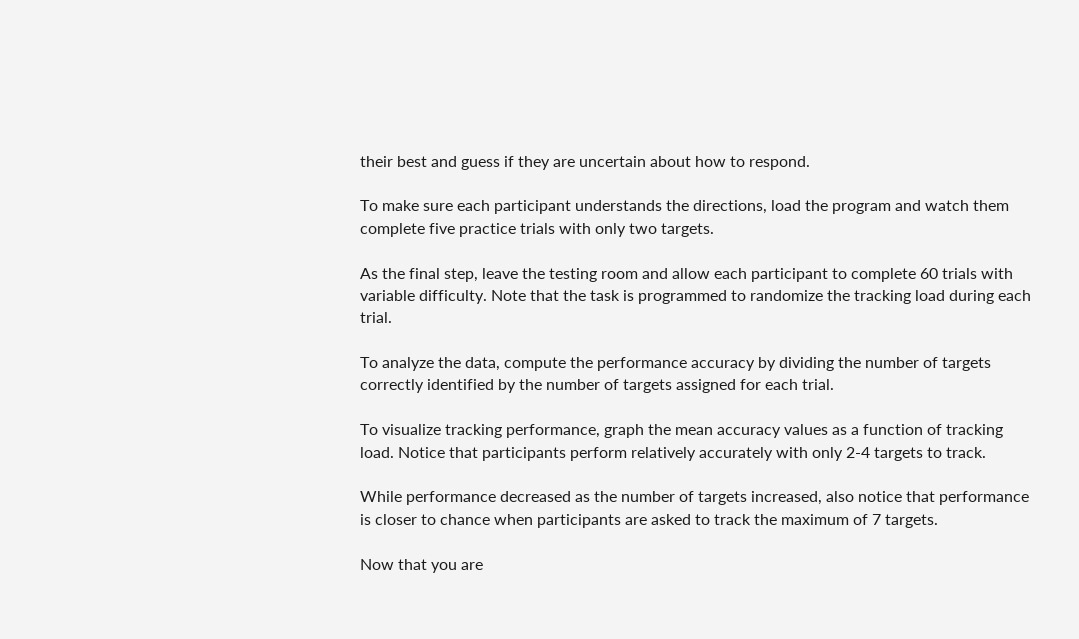their best and guess if they are uncertain about how to respond.

To make sure each participant understands the directions, load the program and watch them complete five practice trials with only two targets.

As the final step, leave the testing room and allow each participant to complete 60 trials with variable difficulty. Note that the task is programmed to randomize the tracking load during each trial.

To analyze the data, compute the performance accuracy by dividing the number of targets correctly identified by the number of targets assigned for each trial.

To visualize tracking performance, graph the mean accuracy values as a function of tracking load. Notice that participants perform relatively accurately with only 2-4 targets to track.

While performance decreased as the number of targets increased, also notice that performance is closer to chance when participants are asked to track the maximum of 7 targets.

Now that you are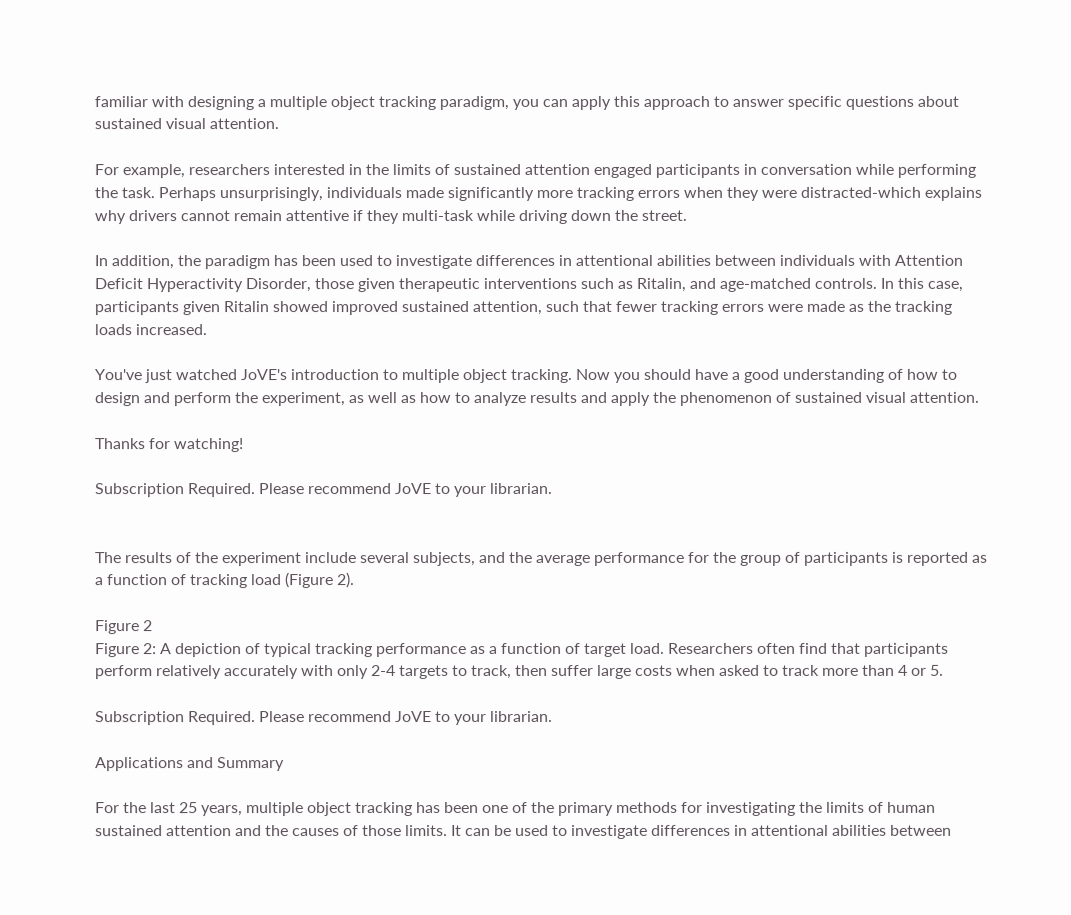familiar with designing a multiple object tracking paradigm, you can apply this approach to answer specific questions about sustained visual attention.

For example, researchers interested in the limits of sustained attention engaged participants in conversation while performing the task. Perhaps unsurprisingly, individuals made significantly more tracking errors when they were distracted-which explains why drivers cannot remain attentive if they multi-task while driving down the street.

In addition, the paradigm has been used to investigate differences in attentional abilities between individuals with Attention Deficit Hyperactivity Disorder, those given therapeutic interventions such as Ritalin, and age-matched controls. In this case, participants given Ritalin showed improved sustained attention, such that fewer tracking errors were made as the tracking loads increased.

You've just watched JoVE's introduction to multiple object tracking. Now you should have a good understanding of how to design and perform the experiment, as well as how to analyze results and apply the phenomenon of sustained visual attention.

Thanks for watching!

Subscription Required. Please recommend JoVE to your librarian.


The results of the experiment include several subjects, and the average performance for the group of participants is reported as a function of tracking load (Figure 2).

Figure 2
Figure 2: A depiction of typical tracking performance as a function of target load. Researchers often find that participants perform relatively accurately with only 2-4 targets to track, then suffer large costs when asked to track more than 4 or 5.

Subscription Required. Please recommend JoVE to your librarian.

Applications and Summary

For the last 25 years, multiple object tracking has been one of the primary methods for investigating the limits of human sustained attention and the causes of those limits. It can be used to investigate differences in attentional abilities between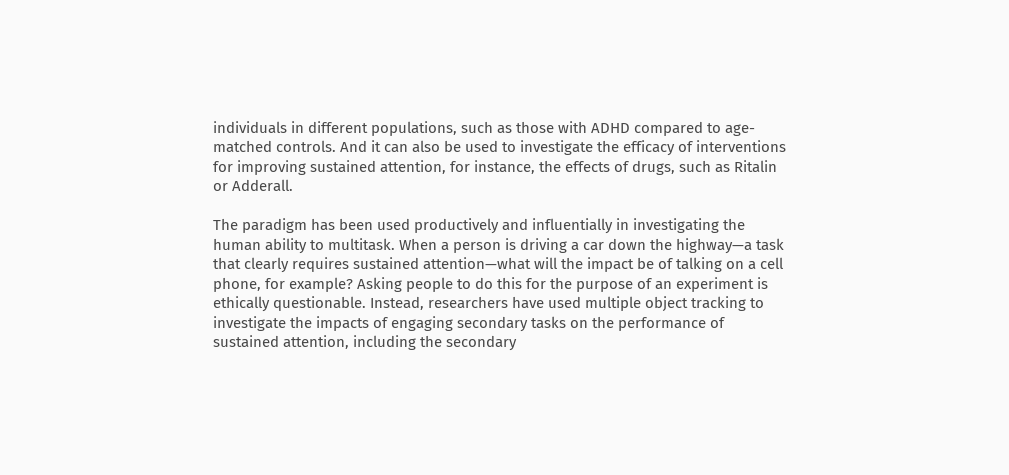individuals in different populations, such as those with ADHD compared to age-matched controls. And it can also be used to investigate the efficacy of interventions for improving sustained attention, for instance, the effects of drugs, such as Ritalin or Adderall.

The paradigm has been used productively and influentially in investigating the human ability to multitask. When a person is driving a car down the highway—a task that clearly requires sustained attention—what will the impact be of talking on a cell phone, for example? Asking people to do this for the purpose of an experiment is ethically questionable. Instead, researchers have used multiple object tracking to investigate the impacts of engaging secondary tasks on the performance of sustained attention, including the secondary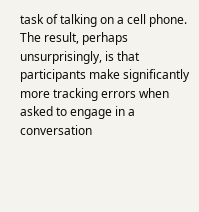task of talking on a cell phone. The result, perhaps unsurprisingly, is that participants make significantly more tracking errors when asked to engage in a conversation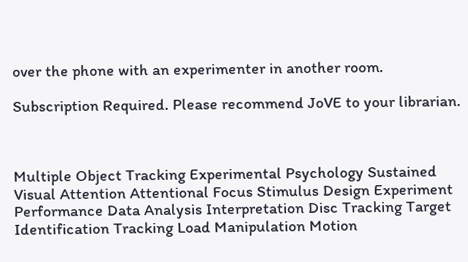over the phone with an experimenter in another room.

Subscription Required. Please recommend JoVE to your librarian.



Multiple Object Tracking Experimental Psychology Sustained Visual Attention Attentional Focus Stimulus Design Experiment Performance Data Analysis Interpretation Disc Tracking Target Identification Tracking Load Manipulation Motion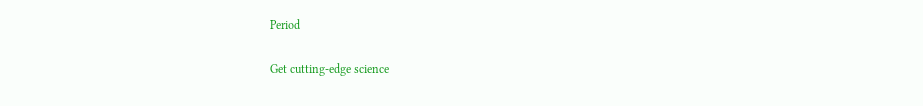Period

Get cutting-edge science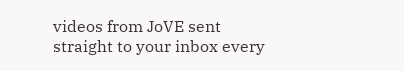videos from JoVE sent straight to your inbox every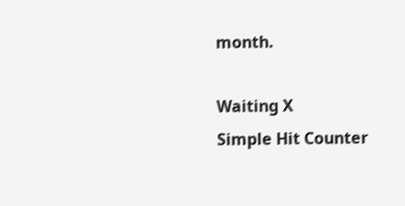month.

Waiting X
Simple Hit Counter